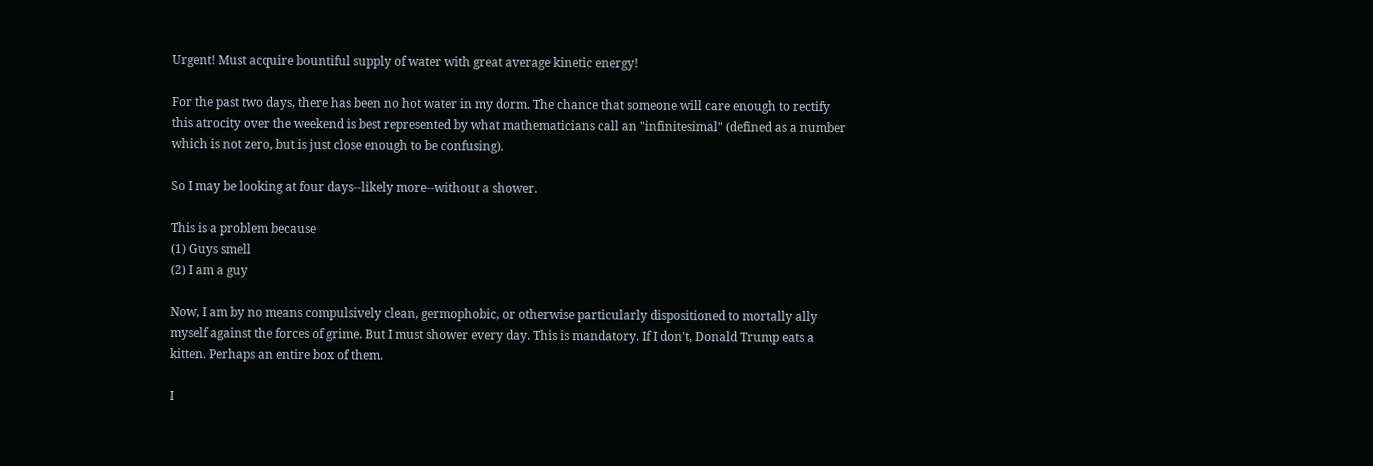Urgent! Must acquire bountiful supply of water with great average kinetic energy!

For the past two days, there has been no hot water in my dorm. The chance that someone will care enough to rectify this atrocity over the weekend is best represented by what mathematicians call an "infinitesimal" (defined as a number which is not zero, but is just close enough to be confusing).

So I may be looking at four days--likely more--without a shower.

This is a problem because
(1) Guys smell
(2) I am a guy

Now, I am by no means compulsively clean, germophobic, or otherwise particularly dispositioned to mortally ally myself against the forces of grime. But I must shower every day. This is mandatory. If I don't, Donald Trump eats a kitten. Perhaps an entire box of them.

I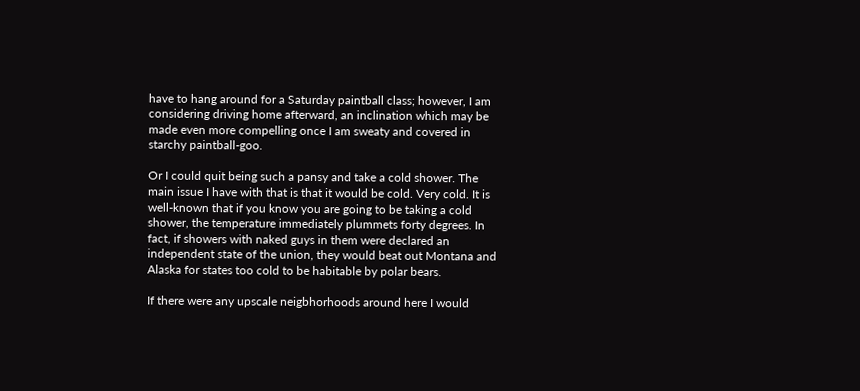have to hang around for a Saturday paintball class; however, I am considering driving home afterward, an inclination which may be made even more compelling once I am sweaty and covered in starchy paintball-goo.

Or I could quit being such a pansy and take a cold shower. The main issue I have with that is that it would be cold. Very cold. It is well-known that if you know you are going to be taking a cold shower, the temperature immediately plummets forty degrees. In fact, if showers with naked guys in them were declared an independent state of the union, they would beat out Montana and Alaska for states too cold to be habitable by polar bears.

If there were any upscale neigbhorhoods around here I would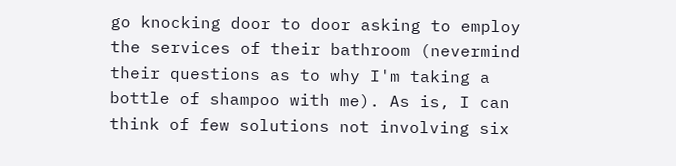go knocking door to door asking to employ the services of their bathroom (nevermind their questions as to why I'm taking a bottle of shampoo with me). As is, I can think of few solutions not involving six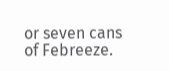or seven cans of Febreeze.